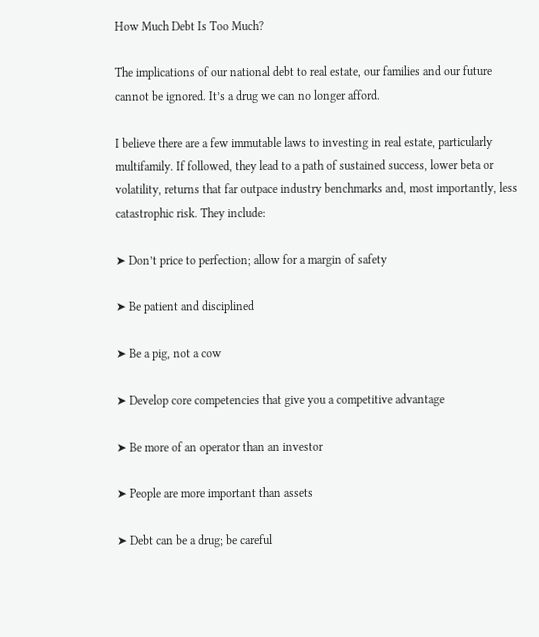How Much Debt Is Too Much?

The implications of our national debt to real estate, our families and our future cannot be ignored. It’s a drug we can no longer afford.

I believe there are a few immutable laws to investing in real estate, particularly multifamily. If followed, they lead to a path of sustained success, lower beta or volatility, returns that far outpace industry benchmarks and, most importantly, less catastrophic risk. They include:

➤ Don’t price to perfection; allow for a margin of safety

➤ Be patient and disciplined

➤ Be a pig, not a cow

➤ Develop core competencies that give you a competitive advantage

➤ Be more of an operator than an investor

➤ People are more important than assets

➤ Debt can be a drug; be careful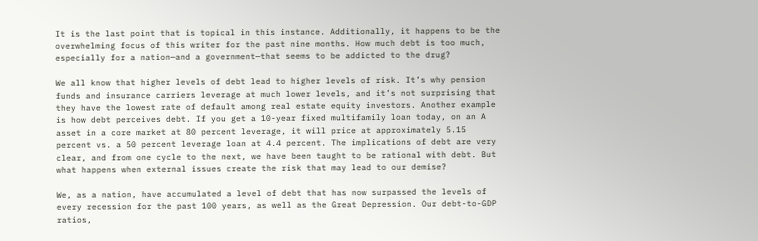It is the last point that is topical in this instance. Additionally, it happens to be the overwhelming focus of this writer for the past nine months. How much debt is too much, especially for a nation—and a government—that seems to be addicted to the drug?

We all know that higher levels of debt lead to higher levels of risk. It’s why pension funds and insurance carriers leverage at much lower levels, and it’s not surprising that they have the lowest rate of default among real estate equity investors. Another example is how debt perceives debt. If you get a 10-year fixed multifamily loan today, on an A asset in a core market at 80 percent leverage, it will price at approximately 5.15 percent vs. a 50 percent leverage loan at 4.4 percent. The implications of debt are very clear, and from one cycle to the next, we have been taught to be rational with debt. But what happens when external issues create the risk that may lead to our demise?

We, as a nation, have accumulated a level of debt that has now surpassed the levels of every recession for the past 100 years, as well as the Great Depression. Our debt-to-GDP ratios,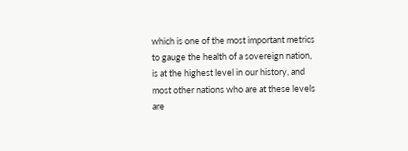which is one of the most important metrics to gauge the health of a sovereign nation, is at the highest level in our history, and most other nations who are at these levels are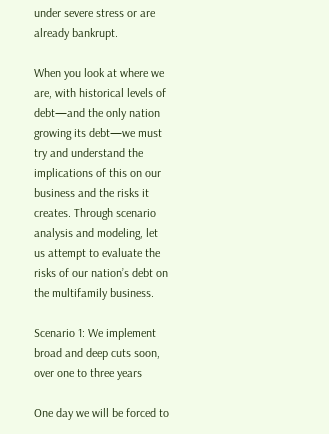under severe stress or are already bankrupt.

When you look at where we are, with historical levels of debt—and the only nation growing its debt—we must try and understand the implications of this on our business and the risks it creates. Through scenario analysis and modeling, let us attempt to evaluate the risks of our nation’s debt on the multifamily business.

Scenario 1: We implement broad and deep cuts soon, over one to three years

One day we will be forced to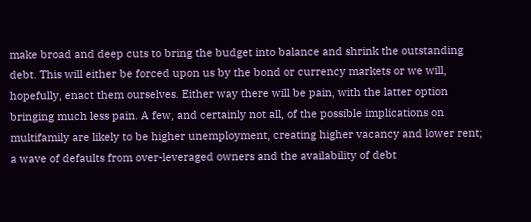make broad and deep cuts to bring the budget into balance and shrink the outstanding debt. This will either be forced upon us by the bond or currency markets or we will, hopefully, enact them ourselves. Either way there will be pain, with the latter option bringing much less pain. A few, and certainly not all, of the possible implications on multifamily are likely to be higher unemployment, creating higher vacancy and lower rent; a wave of defaults from over-leveraged owners and the availability of debt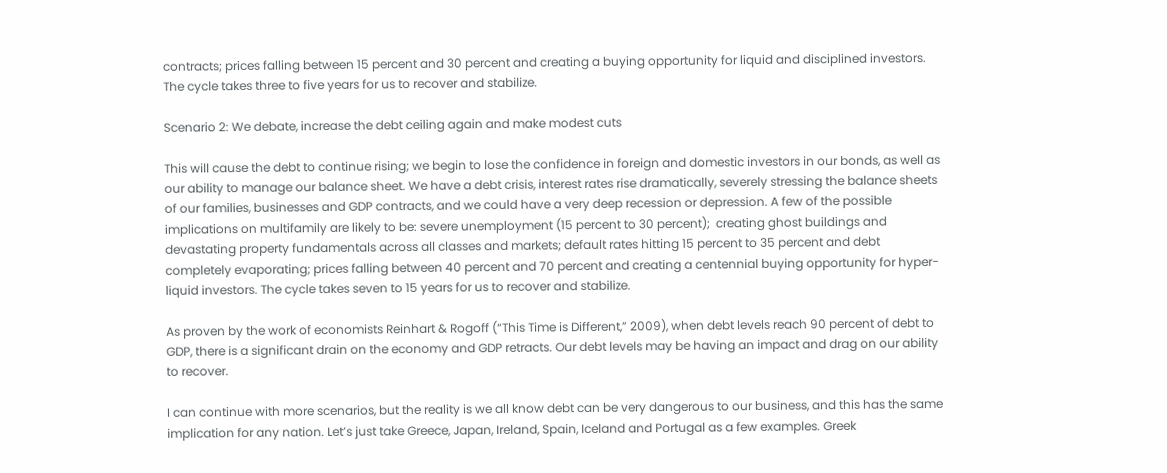contracts; prices falling between 15 percent and 30 percent and creating a buying opportunity for liquid and disciplined investors. The cycle takes three to five years for us to recover and stabilize.

Scenario 2: We debate, increase the debt ceiling again and make modest cuts

This will cause the debt to continue rising; we begin to lose the confidence in foreign and domestic investors in our bonds, as well as our ability to manage our balance sheet. We have a debt crisis, interest rates rise dramatically, severely stressing the balance sheets of our families, businesses and GDP contracts, and we could have a very deep recession or depression. A few of the possible implications on multifamily are likely to be: severe unemployment (15 percent to 30 percent);  creating ghost buildings and devastating property fundamentals across all classes and markets; default rates hitting 15 percent to 35 percent and debt completely evaporating; prices falling between 40 percent and 70 percent and creating a centennial buying opportunity for hyper-liquid investors. The cycle takes seven to 15 years for us to recover and stabilize.

As proven by the work of economists Reinhart & Rogoff (“This Time is Different,” 2009), when debt levels reach 90 percent of debt to GDP, there is a significant drain on the economy and GDP retracts. Our debt levels may be having an impact and drag on our ability to recover.

I can continue with more scenarios, but the reality is we all know debt can be very dangerous to our business, and this has the same implication for any nation. Let’s just take Greece, Japan, Ireland, Spain, Iceland and Portugal as a few examples. Greek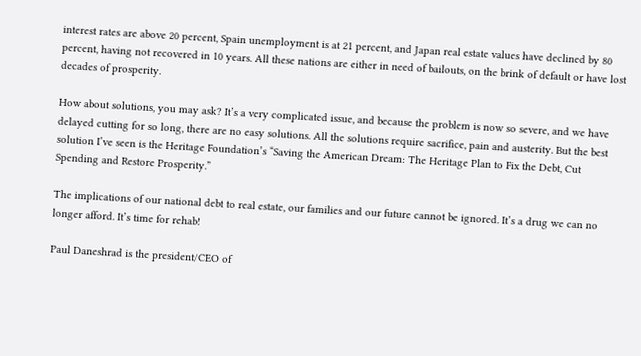interest rates are above 20 percent, Spain unemployment is at 21 percent, and Japan real estate values have declined by 80 percent, having not recovered in 10 years. All these nations are either in need of bailouts, on the brink of default or have lost decades of prosperity.

How about solutions, you may ask? It’s a very complicated issue, and because the problem is now so severe, and we have delayed cutting for so long, there are no easy solutions. All the solutions require sacrifice, pain and austerity. But the best solution I’ve seen is the Heritage Foundation’s “Saving the American Dream: The Heritage Plan to Fix the Debt, Cut Spending and Restore Prosperity.”

The implications of our national debt to real estate, our families and our future cannot be ignored. It’s a drug we can no longer afford. It’s time for rehab!

Paul Daneshrad is the president/CEO of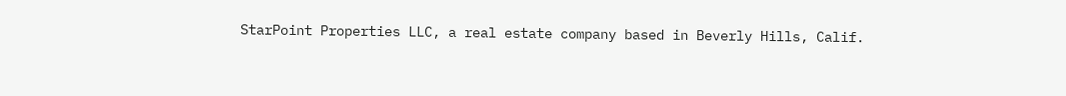StarPoint Properties LLC, a real estate company based in Beverly Hills, Calif.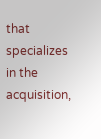that specializes in the acquisition,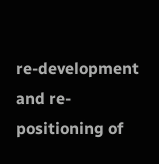re-development and re-positioning of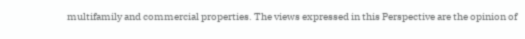multifamily and commercial properties. The views expressed in this Perspective are the opinion of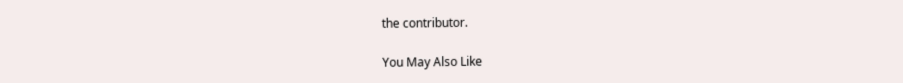the contributor.

You May Also Like